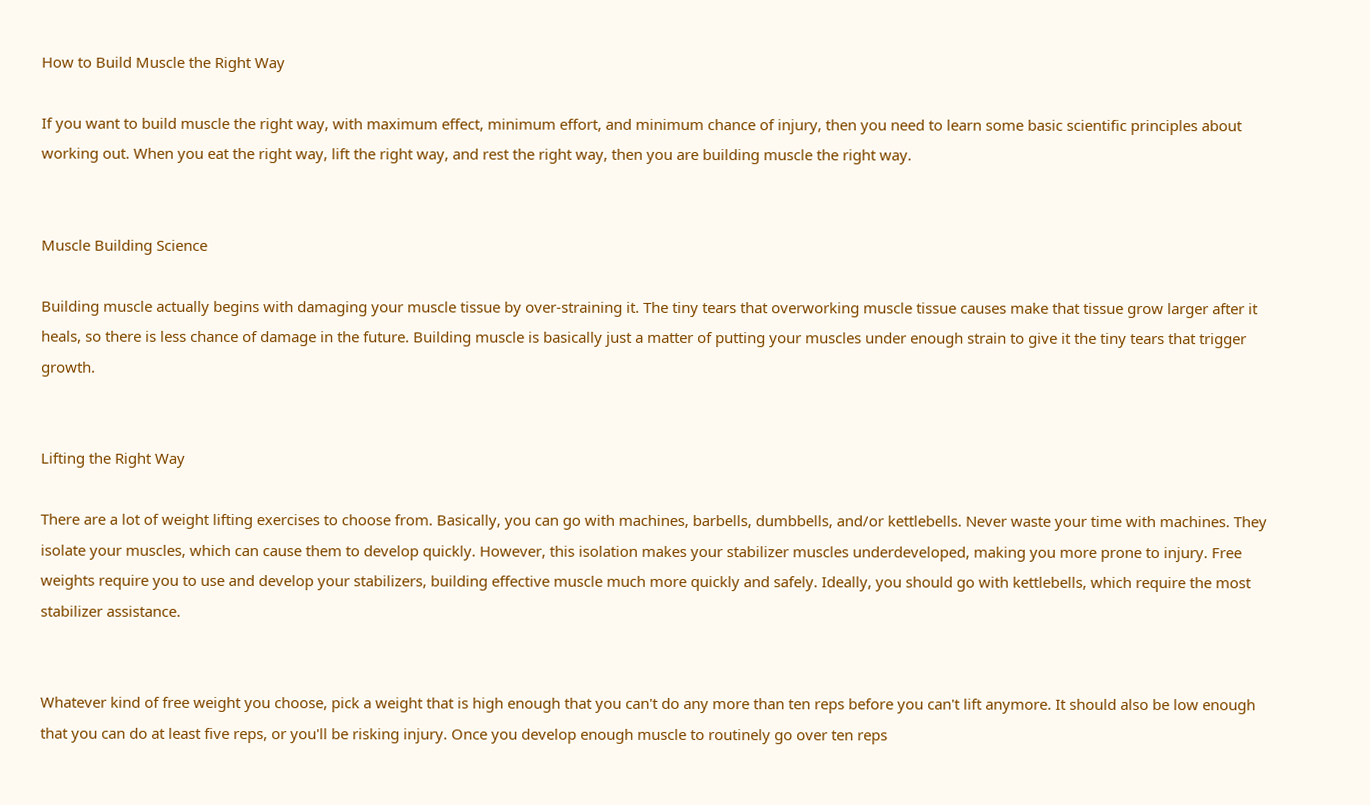How to Build Muscle the Right Way

If you want to build muscle the right way, with maximum effect, minimum effort, and minimum chance of injury, then you need to learn some basic scientific principles about working out. When you eat the right way, lift the right way, and rest the right way, then you are building muscle the right way.


Muscle Building Science

Building muscle actually begins with damaging your muscle tissue by over-straining it. The tiny tears that overworking muscle tissue causes make that tissue grow larger after it heals, so there is less chance of damage in the future. Building muscle is basically just a matter of putting your muscles under enough strain to give it the tiny tears that trigger growth.


Lifting the Right Way

There are a lot of weight lifting exercises to choose from. Basically, you can go with machines, barbells, dumbbells, and/or kettlebells. Never waste your time with machines. They isolate your muscles, which can cause them to develop quickly. However, this isolation makes your stabilizer muscles underdeveloped, making you more prone to injury. Free weights require you to use and develop your stabilizers, building effective muscle much more quickly and safely. Ideally, you should go with kettlebells, which require the most stabilizer assistance.


Whatever kind of free weight you choose, pick a weight that is high enough that you can't do any more than ten reps before you can't lift anymore. It should also be low enough that you can do at least five reps, or you'll be risking injury. Once you develop enough muscle to routinely go over ten reps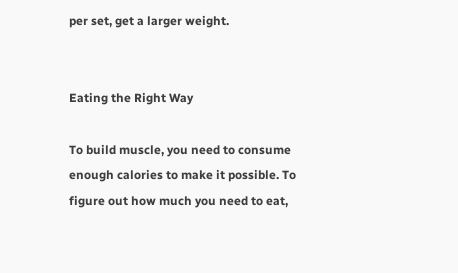per set, get a larger weight.


Eating the Right Way

To build muscle, you need to consume enough calories to make it possible. To figure out how much you need to eat,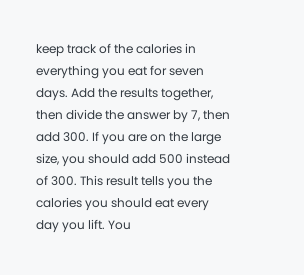keep track of the calories in everything you eat for seven days. Add the results together, then divide the answer by 7, then add 300. If you are on the large size, you should add 500 instead of 300. This result tells you the calories you should eat every day you lift. You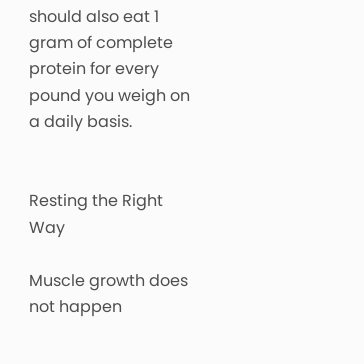should also eat 1 gram of complete protein for every pound you weigh on a daily basis.


Resting the Right Way

Muscle growth does not happen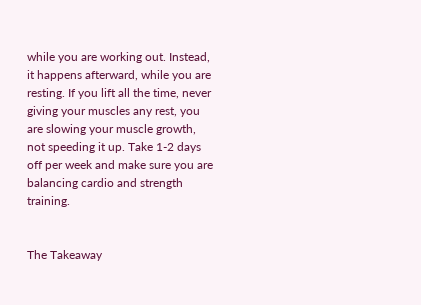while you are working out. Instead, it happens afterward, while you are resting. If you lift all the time, never giving your muscles any rest, you are slowing your muscle growth, not speeding it up. Take 1-2 days off per week and make sure you are balancing cardio and strength training.


The Takeaway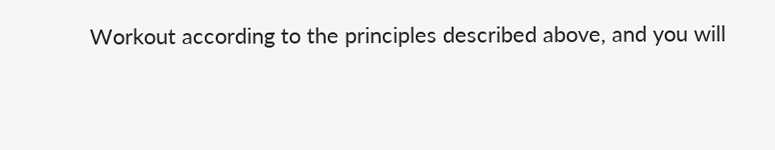Workout according to the principles described above, and you will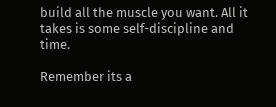build all the muscle you want. All it takes is some self-discipline and time.

Remember its a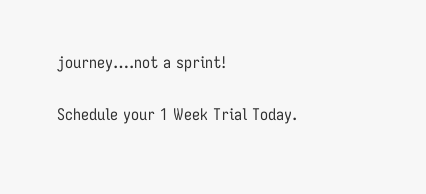journey….not a sprint!

Schedule your 1 Week Trial Today.